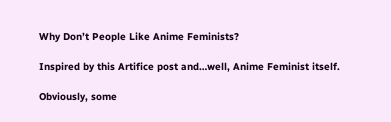Why Don’t People Like Anime Feminists?

Inspired by this Artifice post and…well, Anime Feminist itself.

Obviously, some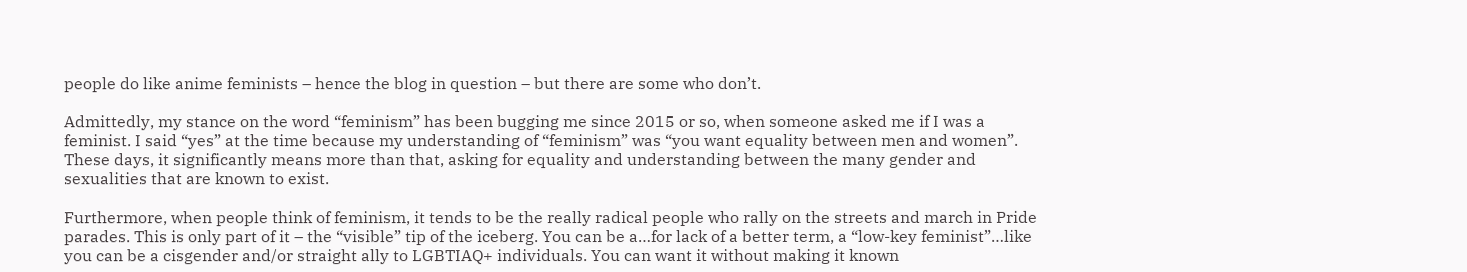people do like anime feminists – hence the blog in question – but there are some who don’t.

Admittedly, my stance on the word “feminism” has been bugging me since 2015 or so, when someone asked me if I was a feminist. I said “yes” at the time because my understanding of “feminism” was “you want equality between men and women”. These days, it significantly means more than that, asking for equality and understanding between the many gender and sexualities that are known to exist.

Furthermore, when people think of feminism, it tends to be the really radical people who rally on the streets and march in Pride parades. This is only part of it – the “visible” tip of the iceberg. You can be a…for lack of a better term, a “low-key feminist”…like you can be a cisgender and/or straight ally to LGBTIAQ+ individuals. You can want it without making it known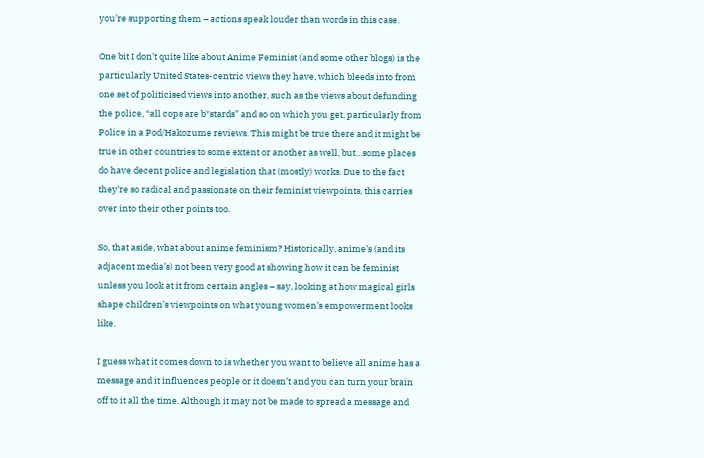you’re supporting them – actions speak louder than words in this case.

One bit I don’t quite like about Anime Feminist (and some other blogs) is the particularly United States-centric views they have, which bleeds into from one set of politicised views into another, such as the views about defunding the police, “all cops are b*stards” and so on which you get, particularly from Police in a Pod/Hakozume reviews. This might be true there and it might be true in other countries to some extent or another as well, but…some places do have decent police and legislation that (mostly) works. Due to the fact they’re so radical and passionate on their feminist viewpoints, this carries over into their other points too.

So, that aside, what about anime feminism? Historically, anime’s (and its adjacent media’s) not been very good at showing how it can be feminist unless you look at it from certain angles – say, looking at how magical girls shape children’s viewpoints on what young women’s empowerment looks like.

I guess what it comes down to is whether you want to believe all anime has a message and it influences people or it doesn’t and you can turn your brain off to it all the time. Although it may not be made to spread a message and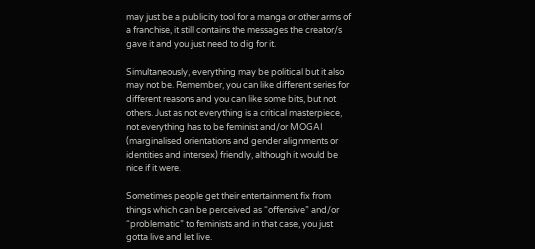may just be a publicity tool for a manga or other arms of a franchise, it still contains the messages the creator/s gave it and you just need to dig for it.

Simultaneously, everything may be political but it also may not be. Remember, you can like different series for different reasons and you can like some bits, but not others. Just as not everything is a critical masterpiece, not everything has to be feminist and/or MOGAI (marginalised orientations and gender alignments or identities and intersex) friendly, although it would be nice if it were.

Sometimes people get their entertainment fix from things which can be perceived as “offensive” and/or “problematic” to feminists and in that case, you just gotta live and let live.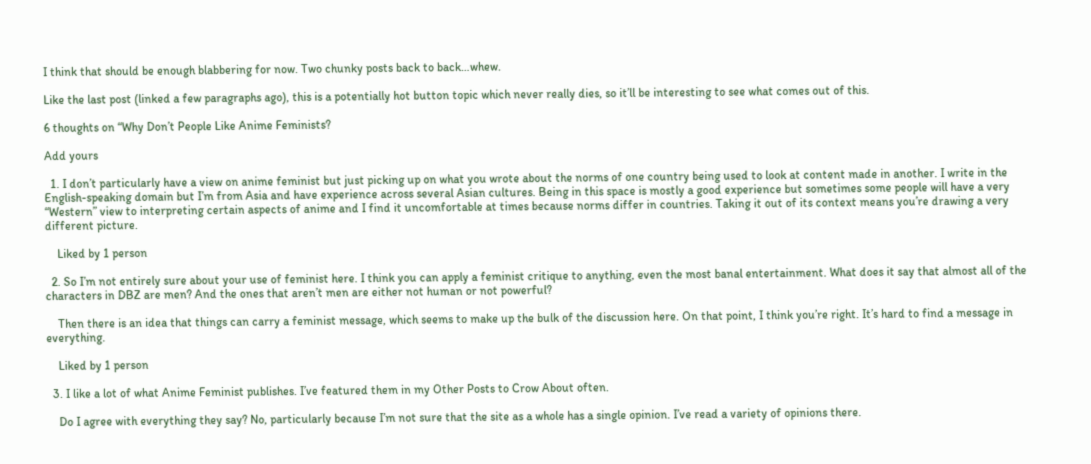I think that should be enough blabbering for now. Two chunky posts back to back…whew.

Like the last post (linked a few paragraphs ago), this is a potentially hot button topic which never really dies, so it’ll be interesting to see what comes out of this.

6 thoughts on “Why Don’t People Like Anime Feminists?

Add yours

  1. I don’t particularly have a view on anime feminist but just picking up on what you wrote about the norms of one country being used to look at content made in another. I write in the English-speaking domain but I’m from Asia and have experience across several Asian cultures. Being in this space is mostly a good experience but sometimes some people will have a very “Western” view to interpreting certain aspects of anime and I find it uncomfortable at times because norms differ in countries. Taking it out of its context means you’re drawing a very different picture.

    Liked by 1 person

  2. So I’m not entirely sure about your use of feminist here. I think you can apply a feminist critique to anything, even the most banal entertainment. What does it say that almost all of the characters in DBZ are men? And the ones that aren’t men are either not human or not powerful?

    Then there is an idea that things can carry a feminist message, which seems to make up the bulk of the discussion here. On that point, I think you’re right. It’s hard to find a message in everything.

    Liked by 1 person

  3. I like a lot of what Anime Feminist publishes. I’ve featured them in my Other Posts to Crow About often.

    Do I agree with everything they say? No, particularly because I’m not sure that the site as a whole has a single opinion. I’ve read a variety of opinions there.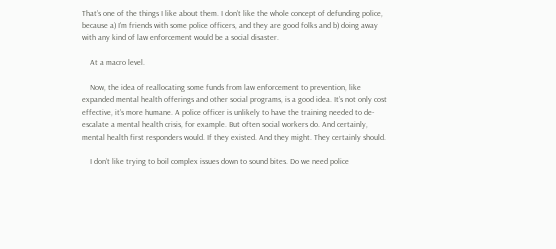That’s one of the things I like about them. I don’t like the whole concept of defunding police, because a) I’m friends with some police officers, and they are good folks and b) doing away with any kind of law enforcement would be a social disaster.

    At a macro level.

    Now, the idea of reallocating some funds from law enforcement to prevention, like expanded mental health offerings and other social programs, is a good idea. It’s not only cost effective, it’s more humane. A police officer is unlikely to have the training needed to de-escalate a mental health crisis, for example. But often social workers do. And certainly, mental health first responders would. If they existed. And they might. They certainly should.

    I don’t like trying to boil complex issues down to sound bites. Do we need police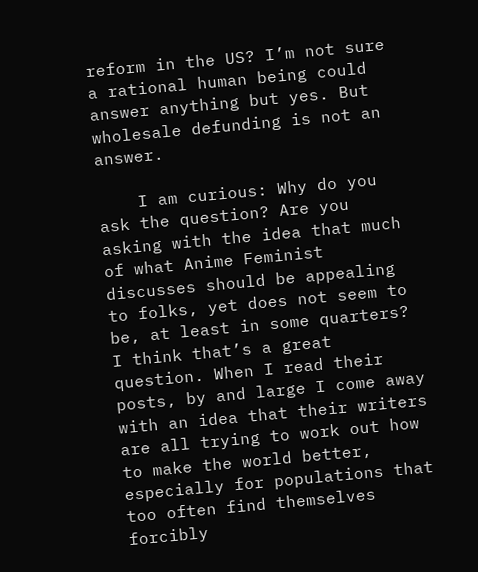reform in the US? I’m not sure a rational human being could answer anything but yes. But wholesale defunding is not an answer.

    I am curious: Why do you ask the question? Are you asking with the idea that much of what Anime Feminist discusses should be appealing to folks, yet does not seem to be, at least in some quarters? I think that’s a great question. When I read their posts, by and large I come away with an idea that their writers are all trying to work out how to make the world better, especially for populations that too often find themselves forcibly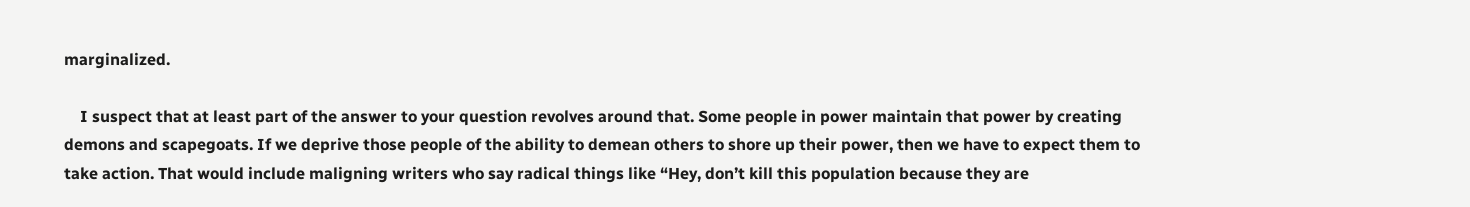marginalized.

    I suspect that at least part of the answer to your question revolves around that. Some people in power maintain that power by creating demons and scapegoats. If we deprive those people of the ability to demean others to shore up their power, then we have to expect them to take action. That would include maligning writers who say radical things like “Hey, don’t kill this population because they are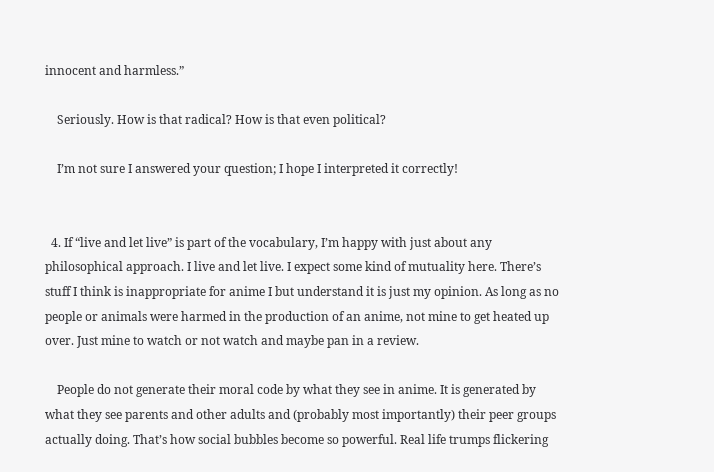innocent and harmless.”

    Seriously. How is that radical? How is that even political?

    I’m not sure I answered your question; I hope I interpreted it correctly!


  4. If “live and let live” is part of the vocabulary, I’m happy with just about any philosophical approach. I live and let live. I expect some kind of mutuality here. There’s stuff I think is inappropriate for anime I but understand it is just my opinion. As long as no people or animals were harmed in the production of an anime, not mine to get heated up over. Just mine to watch or not watch and maybe pan in a review.

    People do not generate their moral code by what they see in anime. It is generated by what they see parents and other adults and (probably most importantly) their peer groups actually doing. That’s how social bubbles become so powerful. Real life trumps flickering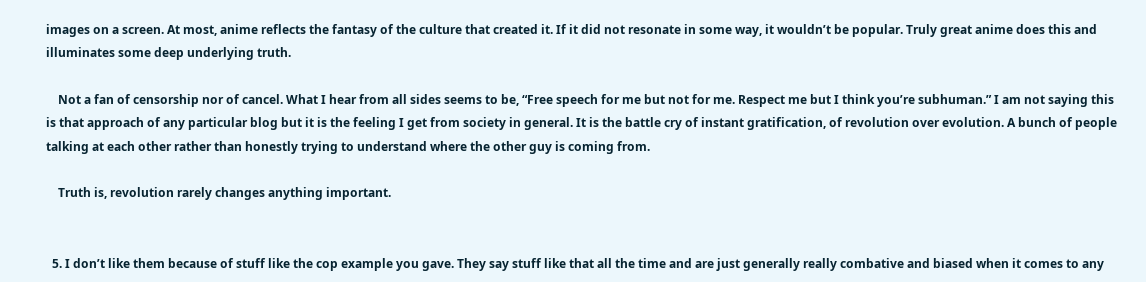images on a screen. At most, anime reflects the fantasy of the culture that created it. If it did not resonate in some way, it wouldn’t be popular. Truly great anime does this and illuminates some deep underlying truth.

    Not a fan of censorship nor of cancel. What I hear from all sides seems to be, “Free speech for me but not for me. Respect me but I think you’re subhuman.” I am not saying this is that approach of any particular blog but it is the feeling I get from society in general. It is the battle cry of instant gratification, of revolution over evolution. A bunch of people talking at each other rather than honestly trying to understand where the other guy is coming from.

    Truth is, revolution rarely changes anything important.


  5. I don’t like them because of stuff like the cop example you gave. They say stuff like that all the time and are just generally really combative and biased when it comes to any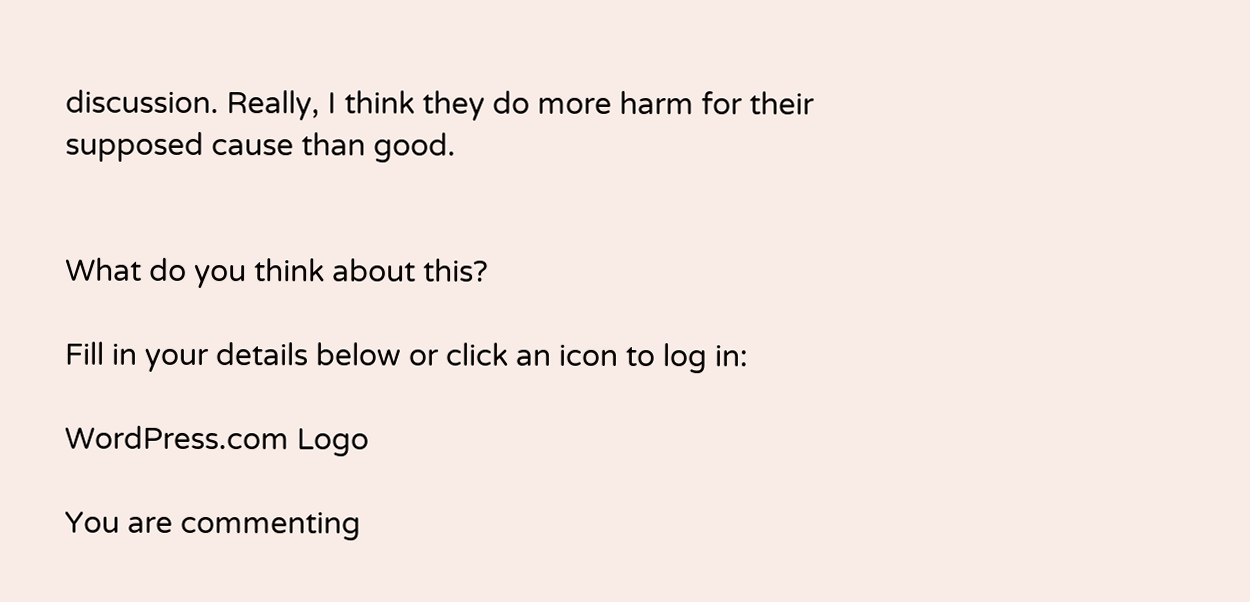discussion. Really, I think they do more harm for their supposed cause than good.


What do you think about this?

Fill in your details below or click an icon to log in:

WordPress.com Logo

You are commenting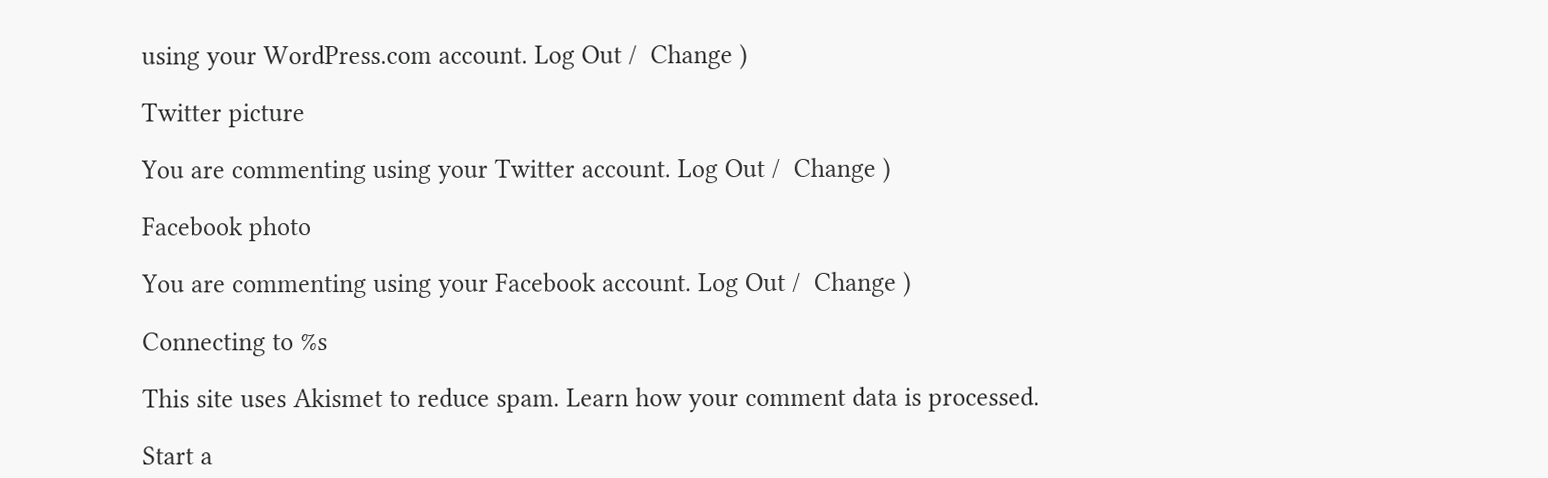using your WordPress.com account. Log Out /  Change )

Twitter picture

You are commenting using your Twitter account. Log Out /  Change )

Facebook photo

You are commenting using your Facebook account. Log Out /  Change )

Connecting to %s

This site uses Akismet to reduce spam. Learn how your comment data is processed.

Start a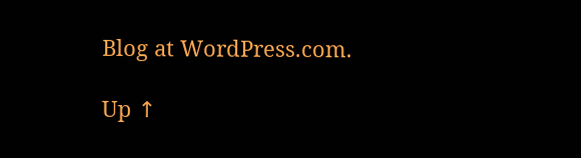Blog at WordPress.com.

Up ↑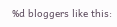%d bloggers like this: